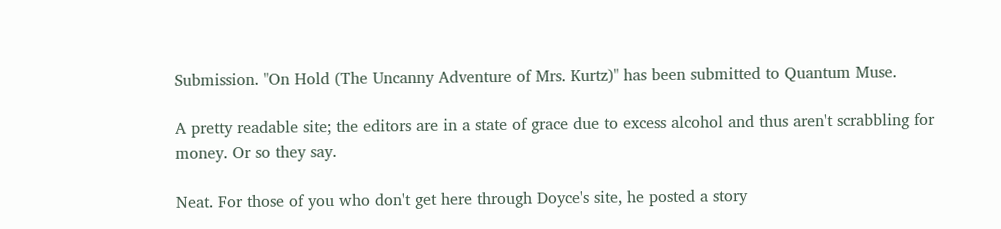Submission. "On Hold (The Uncanny Adventure of Mrs. Kurtz)" has been submitted to Quantum Muse.

A pretty readable site; the editors are in a state of grace due to excess alcohol and thus aren't scrabbling for money. Or so they say.

Neat. For those of you who don't get here through Doyce's site, he posted a story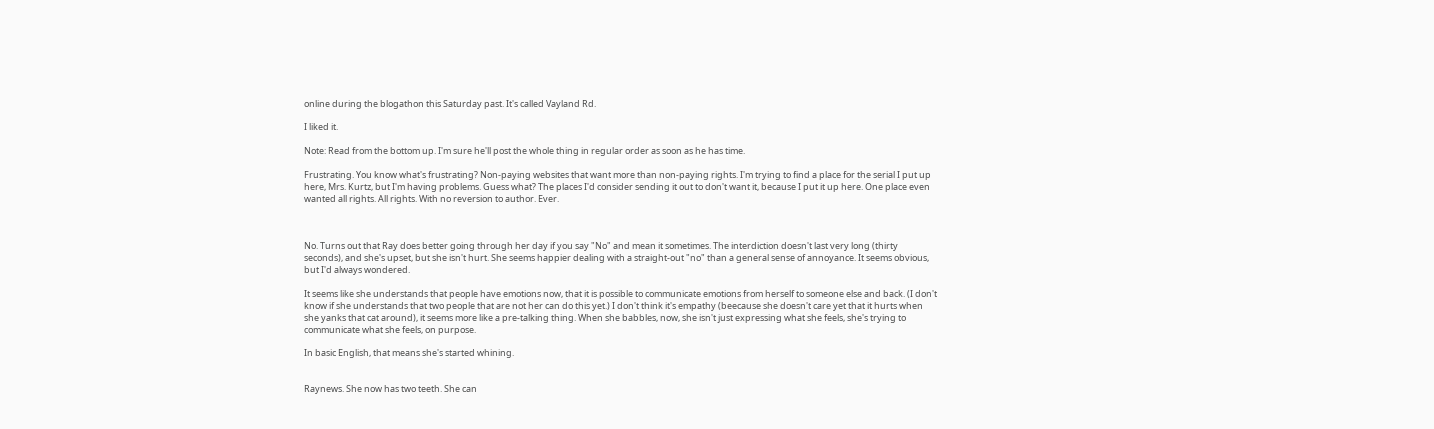online during the blogathon this Saturday past. It's called Vayland Rd.

I liked it.

Note: Read from the bottom up. I'm sure he'll post the whole thing in regular order as soon as he has time.

Frustrating. You know what's frustrating? Non-paying websites that want more than non-paying rights. I'm trying to find a place for the serial I put up here, Mrs. Kurtz, but I'm having problems. Guess what? The places I'd consider sending it out to don't want it, because I put it up here. One place even wanted all rights. All rights. With no reversion to author. Ever.



No. Turns out that Ray does better going through her day if you say "No" and mean it sometimes. The interdiction doesn't last very long (thirty seconds), and she's upset, but she isn't hurt. She seems happier dealing with a straight-out "no" than a general sense of annoyance. It seems obvious, but I'd always wondered.

It seems like she understands that people have emotions now, that it is possible to communicate emotions from herself to someone else and back. (I don't know if she understands that two people that are not her can do this yet.) I don't think it's empathy (beecause she doesn't care yet that it hurts when she yanks that cat around), it seems more like a pre-talking thing. When she babbles, now, she isn't just expressing what she feels, she's trying to communicate what she feels, on purpose.

In basic English, that means she's started whining.


Raynews. She now has two teeth. She can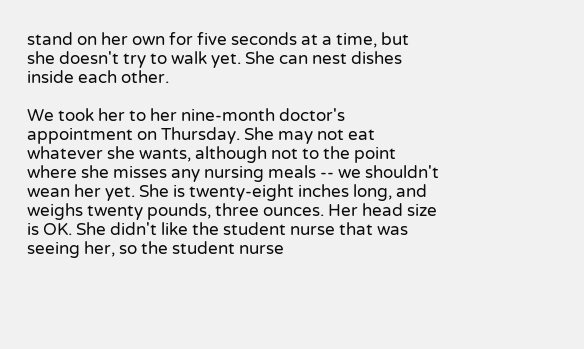stand on her own for five seconds at a time, but she doesn't try to walk yet. She can nest dishes inside each other.

We took her to her nine-month doctor's appointment on Thursday. She may not eat whatever she wants, although not to the point where she misses any nursing meals -- we shouldn't wean her yet. She is twenty-eight inches long, and weighs twenty pounds, three ounces. Her head size is OK. She didn't like the student nurse that was seeing her, so the student nurse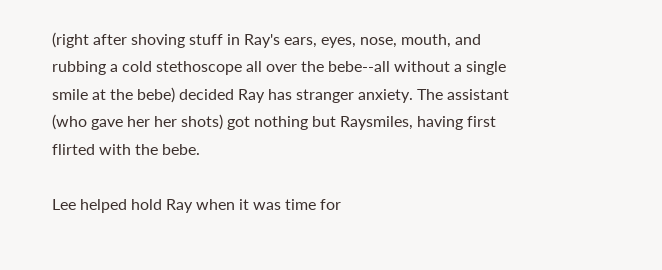(right after shoving stuff in Ray's ears, eyes, nose, mouth, and rubbing a cold stethoscope all over the bebe--all without a single smile at the bebe) decided Ray has stranger anxiety. The assistant (who gave her her shots) got nothing but Raysmiles, having first flirted with the bebe.

Lee helped hold Ray when it was time for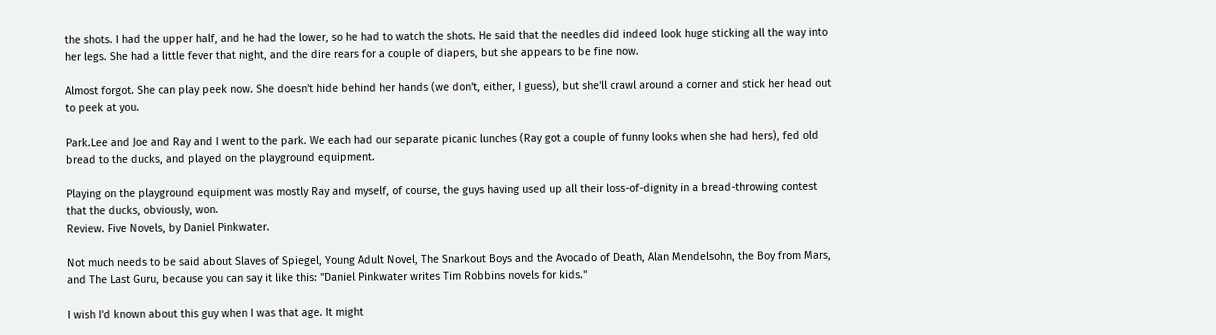the shots. I had the upper half, and he had the lower, so he had to watch the shots. He said that the needles did indeed look huge sticking all the way into her legs. She had a little fever that night, and the dire rears for a couple of diapers, but she appears to be fine now.

Almost forgot. She can play peek now. She doesn't hide behind her hands (we don't, either, I guess), but she'll crawl around a corner and stick her head out to peek at you.

Park.Lee and Joe and Ray and I went to the park. We each had our separate picanic lunches (Ray got a couple of funny looks when she had hers), fed old bread to the ducks, and played on the playground equipment.

Playing on the playground equipment was mostly Ray and myself, of course, the guys having used up all their loss-of-dignity in a bread-throwing contest that the ducks, obviously, won.
Review. Five Novels, by Daniel Pinkwater.

Not much needs to be said about Slaves of Spiegel, Young Adult Novel, The Snarkout Boys and the Avocado of Death, Alan Mendelsohn, the Boy from Mars, and The Last Guru, because you can say it like this: "Daniel Pinkwater writes Tim Robbins novels for kids."

I wish I'd known about this guy when I was that age. It might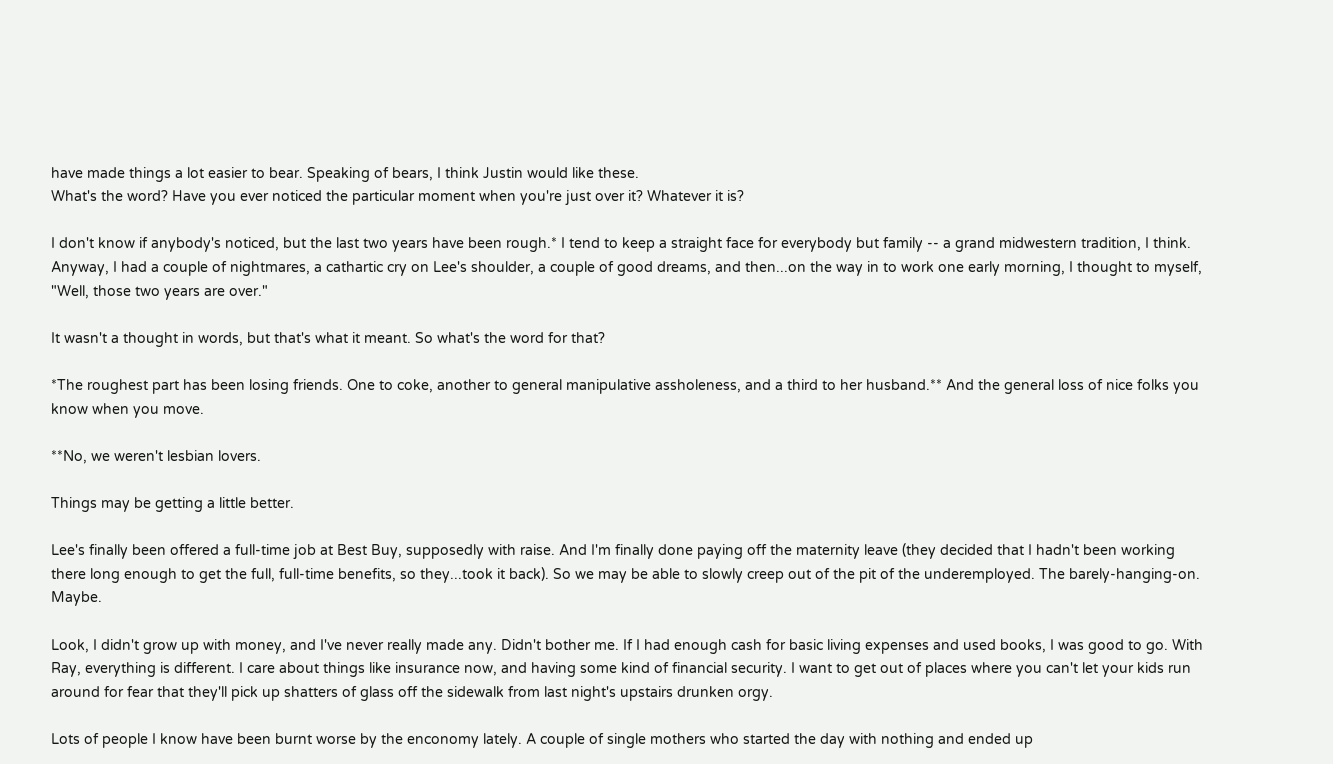have made things a lot easier to bear. Speaking of bears, I think Justin would like these.
What's the word? Have you ever noticed the particular moment when you're just over it? Whatever it is?

I don't know if anybody's noticed, but the last two years have been rough.* I tend to keep a straight face for everybody but family -- a grand midwestern tradition, I think. Anyway, I had a couple of nightmares, a cathartic cry on Lee's shoulder, a couple of good dreams, and then...on the way in to work one early morning, I thought to myself, "Well, those two years are over."

It wasn't a thought in words, but that's what it meant. So what's the word for that?

*The roughest part has been losing friends. One to coke, another to general manipulative assholeness, and a third to her husband.** And the general loss of nice folks you know when you move.

**No, we weren't lesbian lovers.

Things may be getting a little better.

Lee's finally been offered a full-time job at Best Buy, supposedly with raise. And I'm finally done paying off the maternity leave (they decided that I hadn't been working there long enough to get the full, full-time benefits, so they...took it back). So we may be able to slowly creep out of the pit of the underemployed. The barely-hanging-on. Maybe.

Look, I didn't grow up with money, and I've never really made any. Didn't bother me. If I had enough cash for basic living expenses and used books, I was good to go. With Ray, everything is different. I care about things like insurance now, and having some kind of financial security. I want to get out of places where you can't let your kids run around for fear that they'll pick up shatters of glass off the sidewalk from last night's upstairs drunken orgy.

Lots of people I know have been burnt worse by the enconomy lately. A couple of single mothers who started the day with nothing and ended up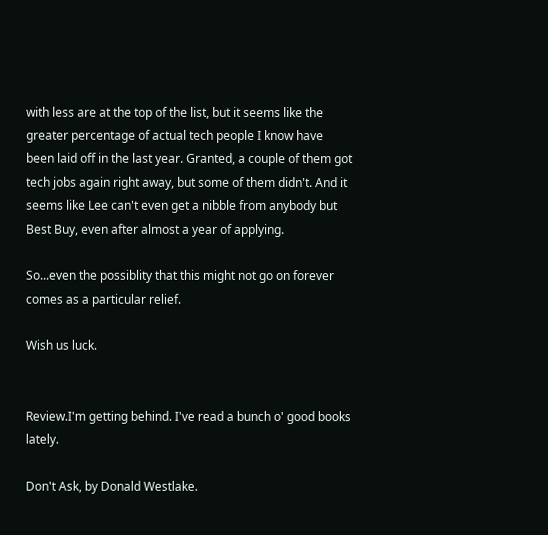with less are at the top of the list, but it seems like the greater percentage of actual tech people I know have been laid off in the last year. Granted, a couple of them got tech jobs again right away, but some of them didn't. And it seems like Lee can't even get a nibble from anybody but Best Buy, even after almost a year of applying.

So...even the possiblity that this might not go on forever comes as a particular relief.

Wish us luck.


Review.I'm getting behind. I've read a bunch o' good books lately.

Don't Ask, by Donald Westlake.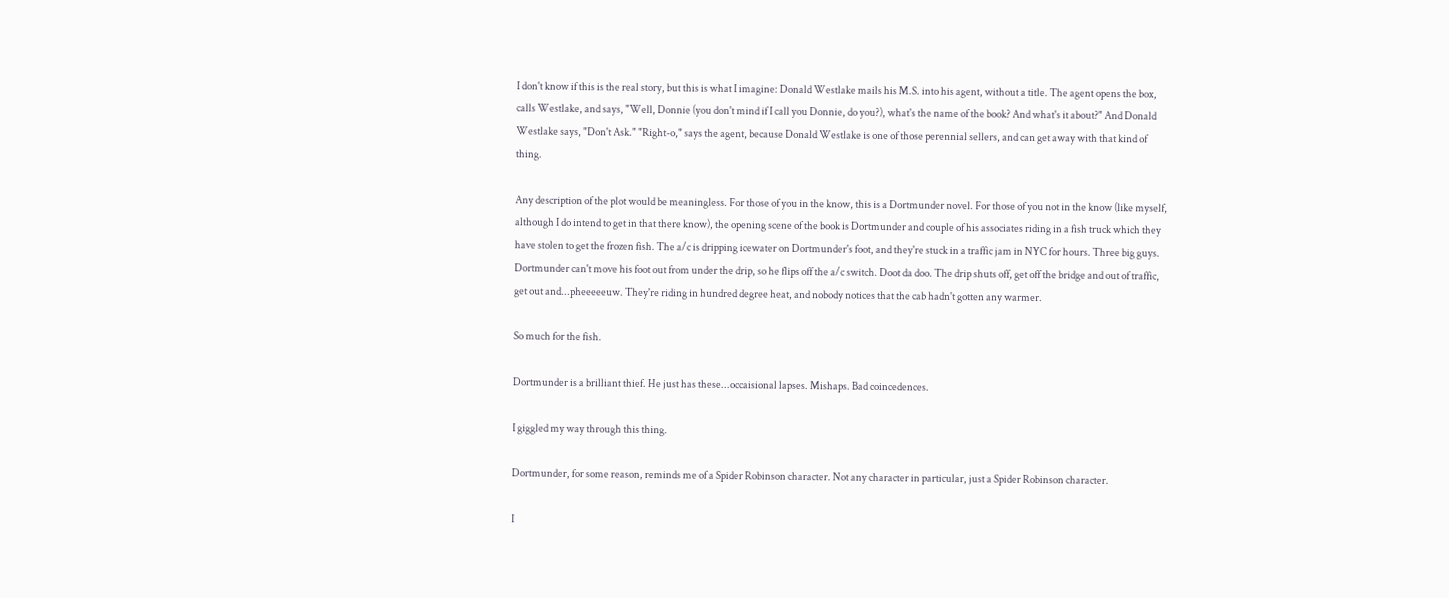I don't know if this is the real story, but this is what I imagine: Donald Westlake mails his M.S. into his agent, without a title. The agent opens the box, calls Westlake, and says, "Well, Donnie (you don't mind if I call you Donnie, do you?), what's the name of the book? And what's it about?" And Donald Westlake says, "Don't Ask." "Right-o," says the agent, because Donald Westlake is one of those perennial sellers, and can get away with that kind of thing.

Any description of the plot would be meaningless. For those of you in the know, this is a Dortmunder novel. For those of you not in the know (like myself, although I do intend to get in that there know), the opening scene of the book is Dortmunder and couple of his associates riding in a fish truck which they have stolen to get the frozen fish. The a/c is dripping icewater on Dortmunder's foot, and they're stuck in a traffic jam in NYC for hours. Three big guys. Dortmunder can't move his foot out from under the drip, so he flips off the a/c switch. Doot da doo. The drip shuts off, get off the bridge and out of traffic, get out and...pheeeeeuw. They're riding in hundred degree heat, and nobody notices that the cab hadn't gotten any warmer.

So much for the fish.

Dortmunder is a brilliant thief. He just has these...occaisional lapses. Mishaps. Bad coincedences.

I giggled my way through this thing.

Dortmunder, for some reason, reminds me of a Spider Robinson character. Not any character in particular, just a Spider Robinson character.

I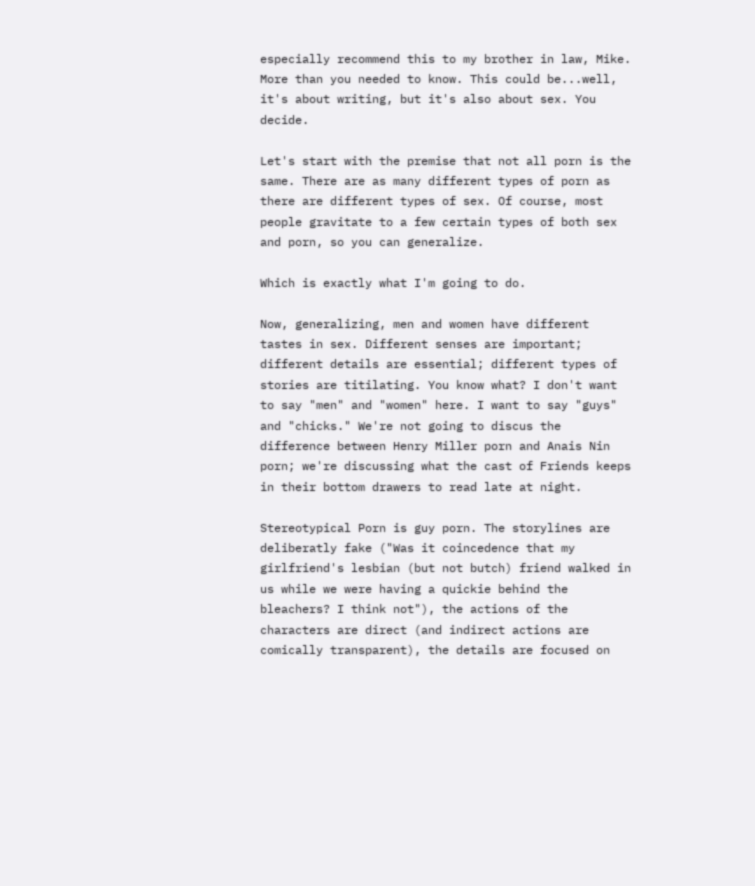especially recommend this to my brother in law, Mike.
More than you needed to know. This could be...well, it's about writing, but it's also about sex. You decide.

Let's start with the premise that not all porn is the same. There are as many different types of porn as there are different types of sex. Of course, most people gravitate to a few certain types of both sex and porn, so you can generalize.

Which is exactly what I'm going to do.

Now, generalizing, men and women have different tastes in sex. Different senses are important; different details are essential; different types of stories are titilating. You know what? I don't want to say "men" and "women" here. I want to say "guys" and "chicks." We're not going to discus the difference between Henry Miller porn and Anais Nin porn; we're discussing what the cast of Friends keeps in their bottom drawers to read late at night.

Stereotypical Porn is guy porn. The storylines are deliberatly fake ("Was it coincedence that my girlfriend's lesbian (but not butch) friend walked in us while we were having a quickie behind the bleachers? I think not"), the actions of the characters are direct (and indirect actions are comically transparent), the details are focused on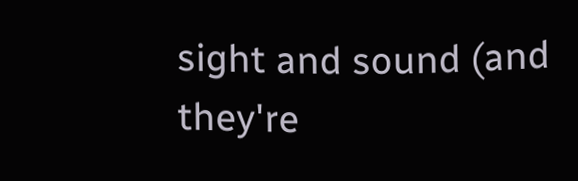sight and sound (and they're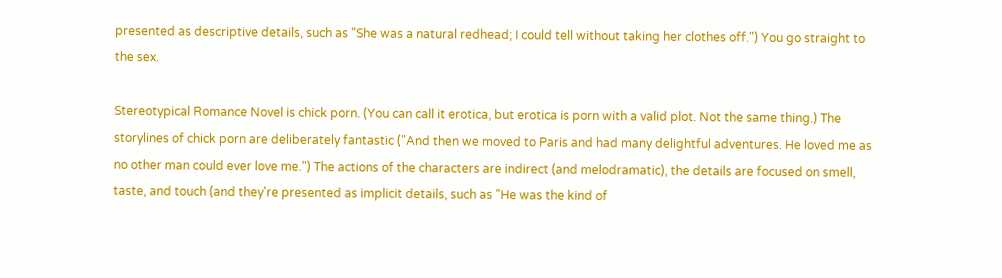presented as descriptive details, such as "She was a natural redhead; I could tell without taking her clothes off.") You go straight to the sex.

Stereotypical Romance Novel is chick porn. (You can call it erotica, but erotica is porn with a valid plot. Not the same thing.) The storylines of chick porn are deliberately fantastic ("And then we moved to Paris and had many delightful adventures. He loved me as no other man could ever love me.") The actions of the characters are indirect (and melodramatic), the details are focused on smell, taste, and touch (and they're presented as implicit details, such as "He was the kind of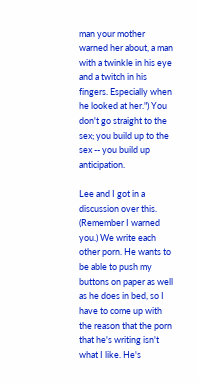man your mother warned her about, a man with a twinkle in his eye and a twitch in his fingers. Especially when he looked at her.") You don't go straight to the sex; you build up to the sex -- you build up anticipation.

Lee and I got in a discussion over this. (Remember I warned you.) We write each other porn. He wants to be able to push my buttons on paper as well as he does in bed, so I have to come up with the reason that the porn that he's writing isn't what I like. He's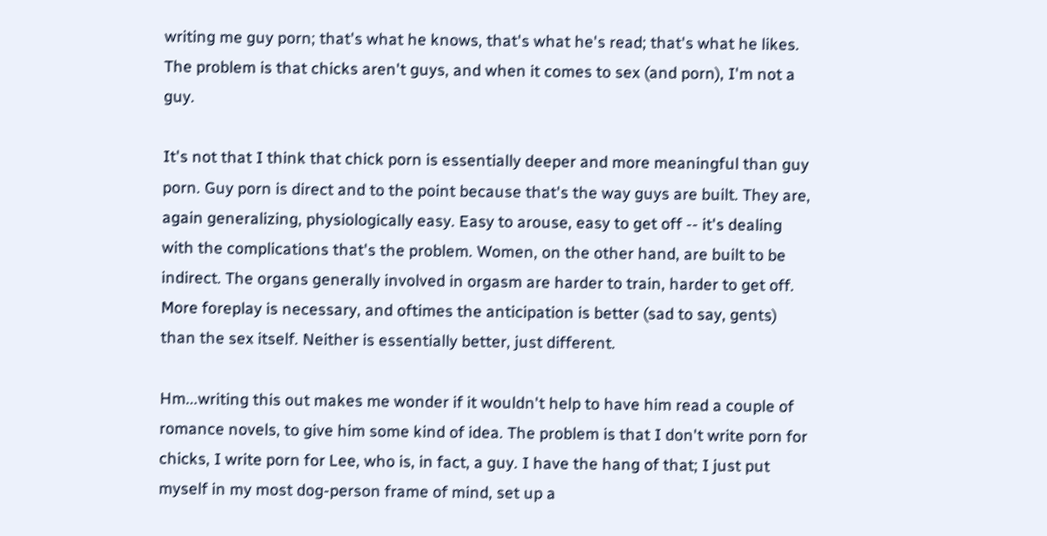writing me guy porn; that's what he knows, that's what he's read; that's what he likes. The problem is that chicks aren't guys, and when it comes to sex (and porn), I'm not a guy.

It's not that I think that chick porn is essentially deeper and more meaningful than guy porn. Guy porn is direct and to the point because that's the way guys are built. They are, again generalizing, physiologically easy. Easy to arouse, easy to get off -- it's dealing with the complications that's the problem. Women, on the other hand, are built to be indirect. The organs generally involved in orgasm are harder to train, harder to get off. More foreplay is necessary, and oftimes the anticipation is better (sad to say, gents) than the sex itself. Neither is essentially better, just different.

Hm...writing this out makes me wonder if it wouldn't help to have him read a couple of romance novels, to give him some kind of idea. The problem is that I don't write porn for chicks, I write porn for Lee, who is, in fact, a guy. I have the hang of that; I just put myself in my most dog-person frame of mind, set up a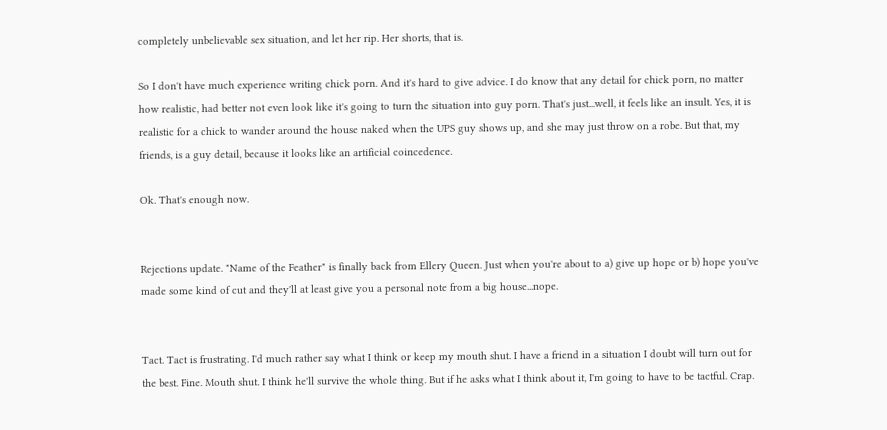completely unbelievable sex situation, and let her rip. Her shorts, that is.

So I don't have much experience writing chick porn. And it's hard to give advice. I do know that any detail for chick porn, no matter how realistic, had better not even look like it's going to turn the situation into guy porn. That's just...well, it feels like an insult. Yes, it is realistic for a chick to wander around the house naked when the UPS guy shows up, and she may just throw on a robe. But that, my friends, is a guy detail, because it looks like an artificial coincedence.

Ok. That's enough now.


Rejections update. "Name of the Feather" is finally back from Ellery Queen. Just when you're about to a) give up hope or b) hope you've made some kind of cut and they'll at least give you a personal note from a big house...nope.


Tact. Tact is frustrating. I'd much rather say what I think or keep my mouth shut. I have a friend in a situation I doubt will turn out for the best. Fine. Mouth shut. I think he'll survive the whole thing. But if he asks what I think about it, I'm going to have to be tactful. Crap.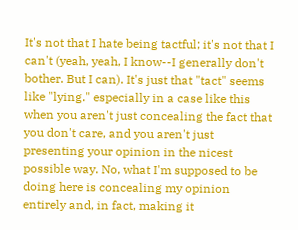It's not that I hate being tactful; it's not that I can't (yeah, yeah, I know--I generally don't bother. But I can). It's just that "tact" seems like "lying." especially in a case like this when you aren't just concealing the fact that you don't care, and you aren't just presenting your opinion in the nicest possible way. No, what I'm supposed to be doing here is concealing my opinion entirely and, in fact, making it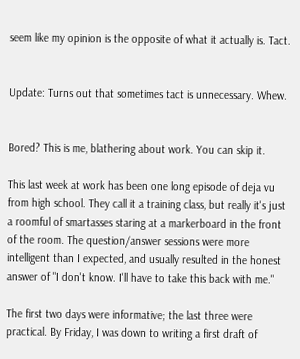seem like my opinion is the opposite of what it actually is. Tact.


Update: Turns out that sometimes tact is unnecessary. Whew.


Bored? This is me, blathering about work. You can skip it.

This last week at work has been one long episode of deja vu from high school. They call it a training class, but really it's just a roomful of smartasses staring at a markerboard in the front of the room. The question/answer sessions were more intelligent than I expected, and usually resulted in the honest answer of "I don't know. I'll have to take this back with me."

The first two days were informative; the last three were practical. By Friday, I was down to writing a first draft of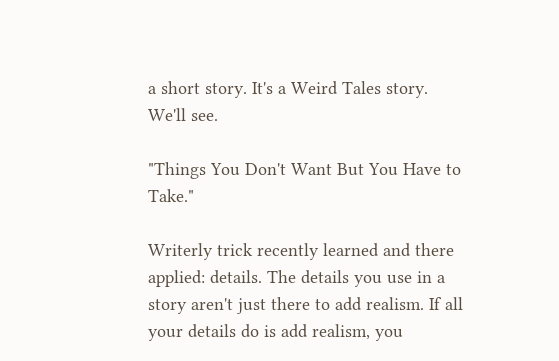a short story. It's a Weird Tales story. We'll see.

"Things You Don't Want But You Have to Take."

Writerly trick recently learned and there applied: details. The details you use in a story aren't just there to add realism. If all your details do is add realism, you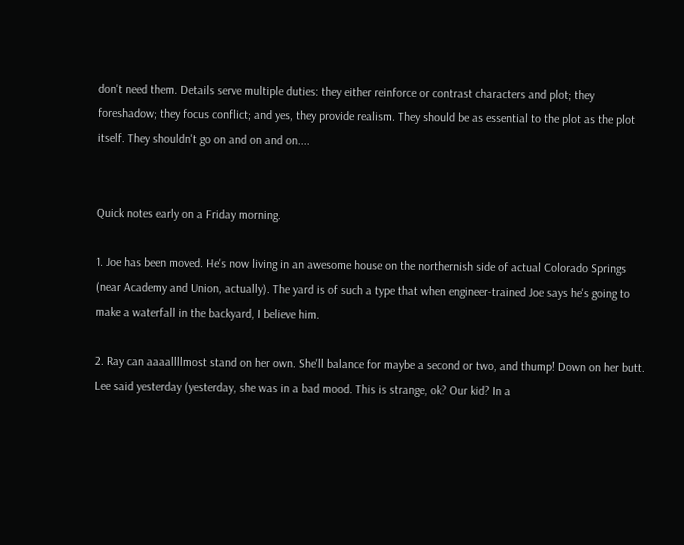don't need them. Details serve multiple duties: they either reinforce or contrast characters and plot; they foreshadow; they focus conflict; and yes, they provide realism. They should be as essential to the plot as the plot itself. They shouldn't go on and on and on....


Quick notes early on a Friday morning.

1. Joe has been moved. He's now living in an awesome house on the northernish side of actual Colorado Springs (near Academy and Union, actually). The yard is of such a type that when engineer-trained Joe says he's going to make a waterfall in the backyard, I believe him.

2. Ray can aaaallllmost stand on her own. She'll balance for maybe a second or two, and thump! Down on her butt. Lee said yesterday (yesterday, she was in a bad mood. This is strange, ok? Our kid? In a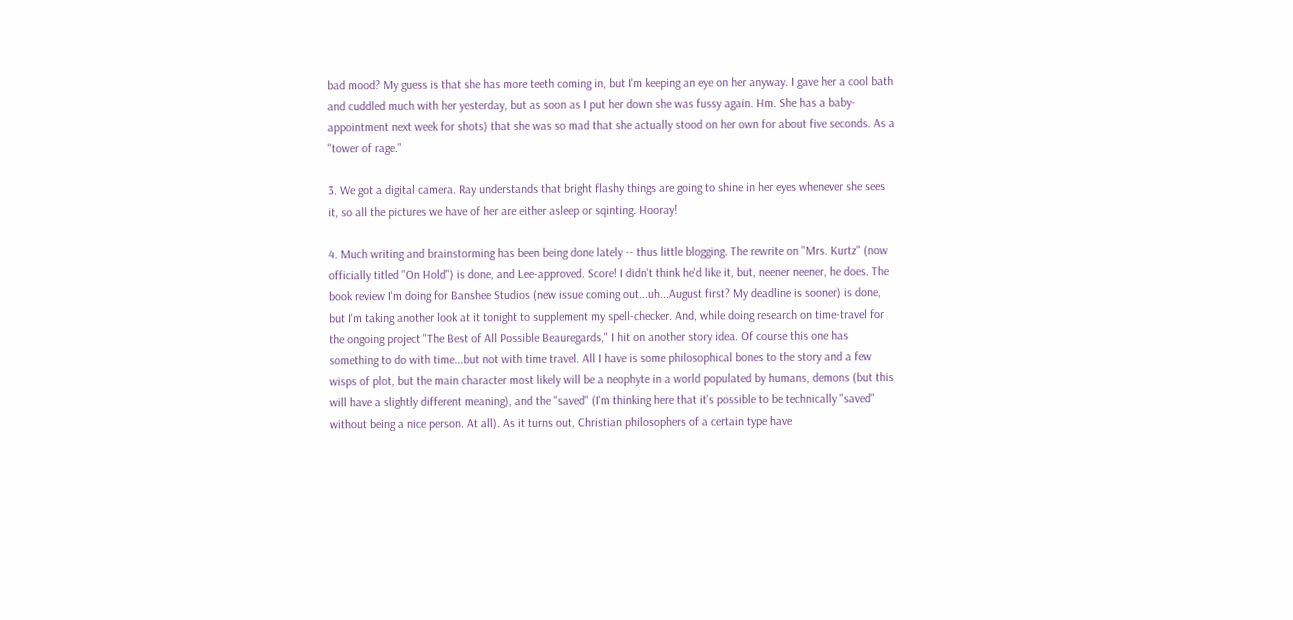bad mood? My guess is that she has more teeth coming in, but I'm keeping an eye on her anyway. I gave her a cool bath and cuddled much with her yesterday, but as soon as I put her down she was fussy again. Hm. She has a baby-appointment next week for shots) that she was so mad that she actually stood on her own for about five seconds. As a "tower of rage."

3. We got a digital camera. Ray understands that bright flashy things are going to shine in her eyes whenever she sees it, so all the pictures we have of her are either asleep or sqinting. Hooray!

4. Much writing and brainstorming has been being done lately -- thus little blogging. The rewrite on "Mrs. Kurtz" (now officially titled "On Hold") is done, and Lee-approved. Score! I didn't think he'd like it, but, neener neener, he does. The book review I'm doing for Banshee Studios (new issue coming out...uh...August first? My deadline is sooner) is done, but I'm taking another look at it tonight to supplement my spell-checker. And, while doing research on time-travel for the ongoing project "The Best of All Possible Beauregards," I hit on another story idea. Of course this one has something to do with time...but not with time travel. All I have is some philosophical bones to the story and a few wisps of plot, but the main character most likely will be a neophyte in a world populated by humans, demons (but this will have a slightly different meaning), and the "saved" (I'm thinking here that it's possible to be technically "saved" without being a nice person. At all). As it turns out, Christian philosophers of a certain type have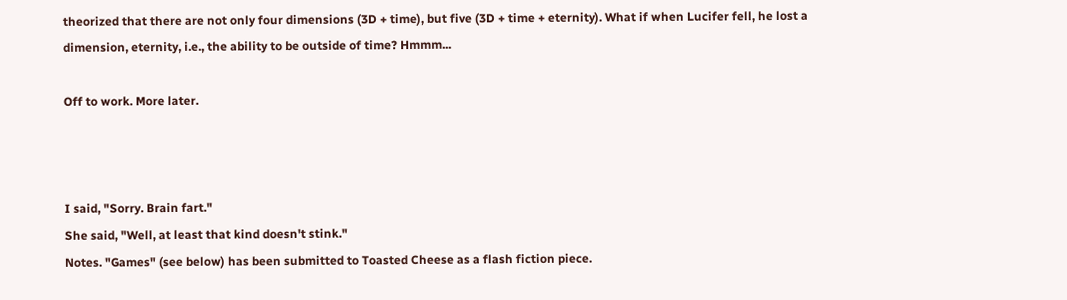theorized that there are not only four dimensions (3D + time), but five (3D + time + eternity). What if when Lucifer fell, he lost a dimension, eternity, i.e., the ability to be outside of time? Hmmm...

Off to work. More later.



I said, "Sorry. Brain fart."
She said, "Well, at least that kind doesn't stink."
Notes. "Games" (see below) has been submitted to Toasted Cheese as a flash fiction piece.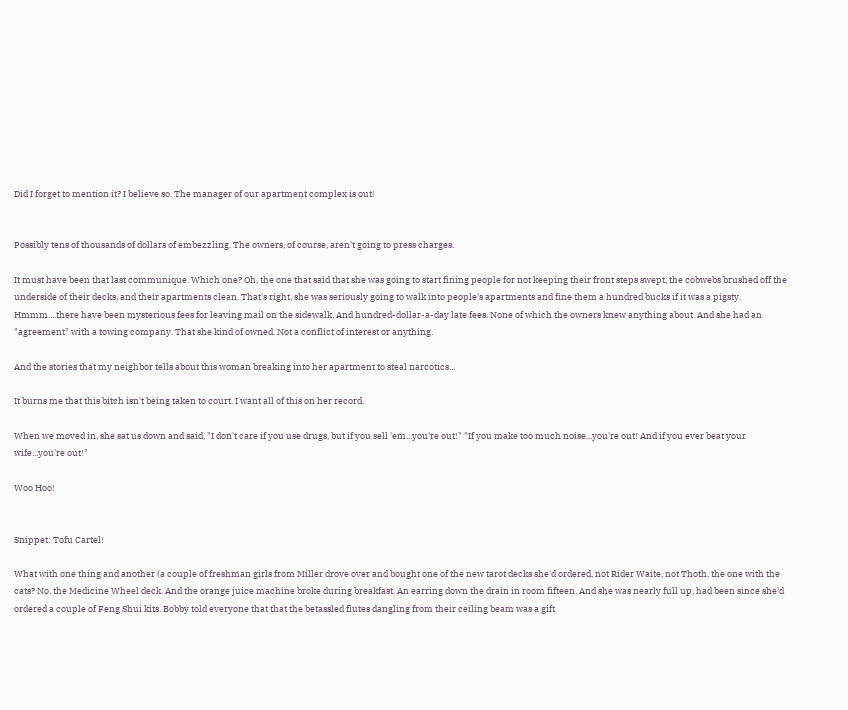Did I forget to mention it? I believe so. The manager of our apartment complex is out!


Possibly tens of thousands of dollars of embezzling. The owners, of course, aren't going to press charges.

It must have been that last communique. Which one? Oh, the one that said that she was going to start fining people for not keeping their front steps swept, the cobwebs brushed off the underside of their decks, and their apartments clean. That's right, she was seriously going to walk into people's apartments and fine them a hundred bucks if it was a pigsty. Hmmm....there have been mysterious fees for leaving mail on the sidewalk. And hundred-dollar-a-day late fees. None of which the owners knew anything about. And she had an "agreement" with a towing company. That she kind of owned. Not a conflict of interest or anything.

And the stories that my neighbor tells about this woman breaking into her apartment to steal narcotics...

It burns me that this bitch isn't being taken to court. I want all of this on her record.

When we moved in, she sat us down and said, "I don't care if you use drugs, but if you sell 'em...you're out!" "If you make too much noise...you're out! And if you ever beat your wife...you're out!"

Woo Hoo!


Snippet: Tofu Cartel!

What with one thing and another (a couple of freshman girls from Miller drove over and bought one of the new tarot decks she'd ordered, not Rider Waite, not Thoth, the one with the cats? No, the Medicine Wheel deck. And the orange juice machine broke during breakfast. An earring down the drain in room fifteen. And she was nearly full up, had been since she'd ordered a couple of Feng Shui kits. Bobby told everyone that that the betassled flutes dangling from their ceiling beam was a gift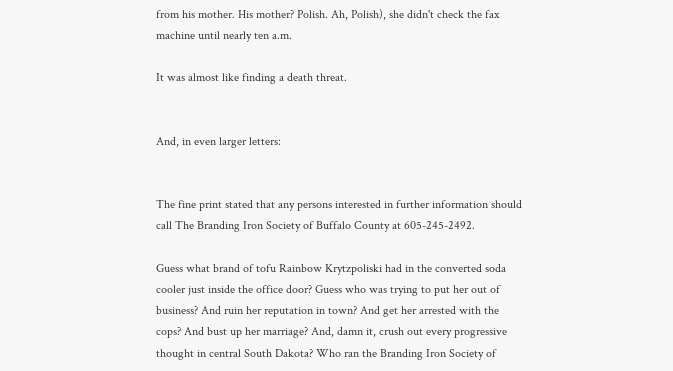from his mother. His mother? Polish. Ah, Polish), she didn't check the fax machine until nearly ten a.m.

It was almost like finding a death threat.


And, in even larger letters:


The fine print stated that any persons interested in further information should call The Branding Iron Society of Buffalo County at 605-245-2492.

Guess what brand of tofu Rainbow Krytzpoliski had in the converted soda cooler just inside the office door? Guess who was trying to put her out of business? And ruin her reputation in town? And get her arrested with the cops? And bust up her marriage? And, damn it, crush out every progressive thought in central South Dakota? Who ran the Branding Iron Society of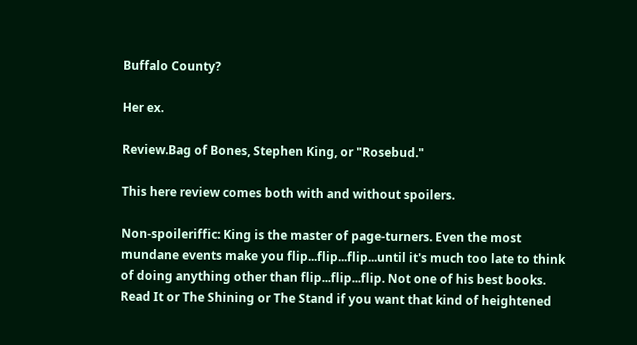Buffalo County?

Her ex.

Review.Bag of Bones, Stephen King, or "Rosebud."

This here review comes both with and without spoilers.

Non-spoileriffic: King is the master of page-turners. Even the most mundane events make you flip...flip...flip...until it's much too late to think of doing anything other than flip...flip...flip. Not one of his best books. Read It or The Shining or The Stand if you want that kind of heightened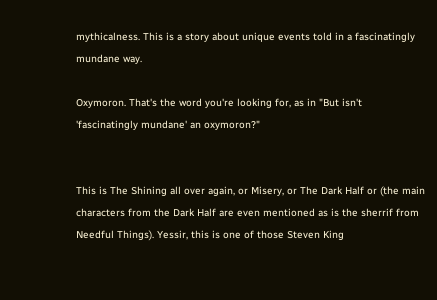mythicalness. This is a story about unique events told in a fascinatingly mundane way.

Oxymoron. That's the word you're looking for, as in "But isn't 'fascinatingly mundane' an oxymoron?"


This is The Shining all over again, or Misery, or The Dark Half or (the main characters from the Dark Half are even mentioned as is the sherrif from Needful Things). Yessir, this is one of those Steven King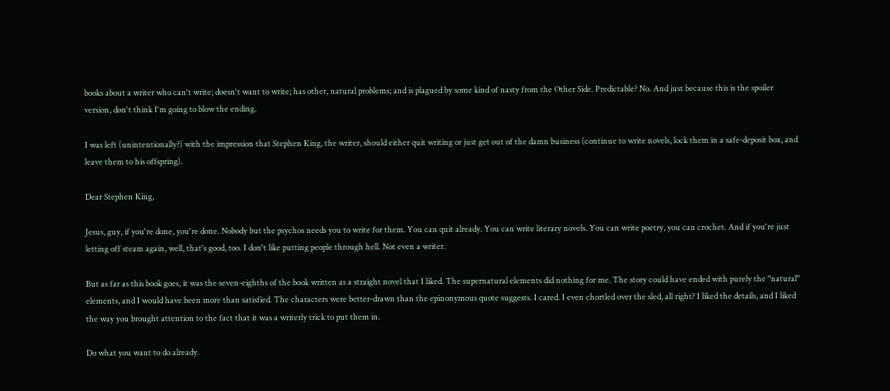books about a writer who can't write; doesn't want to write; has other, natural problems; and is plagued by some kind of nasty from the Other Side. Predictable? No. And just because this is the spoiler version, don't think I'm going to blow the ending.

I was left (unintentionally?) with the impression that Stephen King, the writer, should either quit writing or just get out of the damn business (continue to write novels, lock them in a safe-deposit box, and leave them to his offspring).

Dear Stephen King,

Jesus, guy, if you're done, you're done. Nobody but the psychos needs you to write for them. You can quit already. You can write literary novels. You can write poetry, you can crochet. And if you're just letting off steam again, well, that's good, too. I don't like putting people through hell. Not even a writer.

But as far as this book goes, it was the seven-eighths of the book written as a straight novel that I liked. The supernatural elements did nothing for me. The story could have ended with purely the "natural" elements, and I would have been more than satisfied. The characters were better-drawn than the epinonymous quote suggests. I cared. I even chortled over the sled, all right? I liked the details, and I liked the way you brought attention to the fact that it was a writerly trick to put them in.

Do what you want to do already.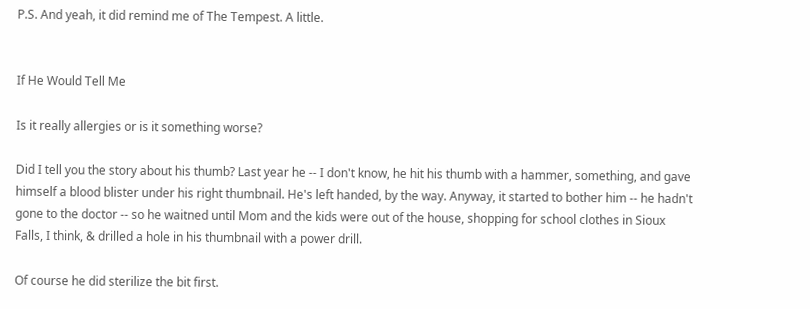P.S. And yeah, it did remind me of The Tempest. A little.


If He Would Tell Me

Is it really allergies or is it something worse?

Did I tell you the story about his thumb? Last year he -- I don't know, he hit his thumb with a hammer, something, and gave himself a blood blister under his right thumbnail. He's left handed, by the way. Anyway, it started to bother him -- he hadn't gone to the doctor -- so he waitned until Mom and the kids were out of the house, shopping for school clothes in Sioux Falls, I think, & drilled a hole in his thumbnail with a power drill.

Of course he did sterilize the bit first.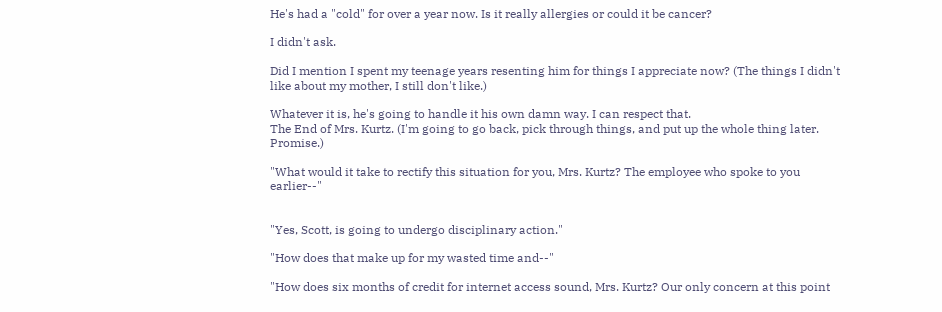He's had a "cold" for over a year now. Is it really allergies or could it be cancer?

I didn't ask.

Did I mention I spent my teenage years resenting him for things I appreciate now? (The things I didn't like about my mother, I still don't like.)

Whatever it is, he's going to handle it his own damn way. I can respect that.
The End of Mrs. Kurtz. (I'm going to go back, pick through things, and put up the whole thing later. Promise.)

"What would it take to rectify this situation for you, Mrs. Kurtz? The employee who spoke to you earlier--"


"Yes, Scott, is going to undergo disciplinary action."

"How does that make up for my wasted time and--"

"How does six months of credit for internet access sound, Mrs. Kurtz? Our only concern at this point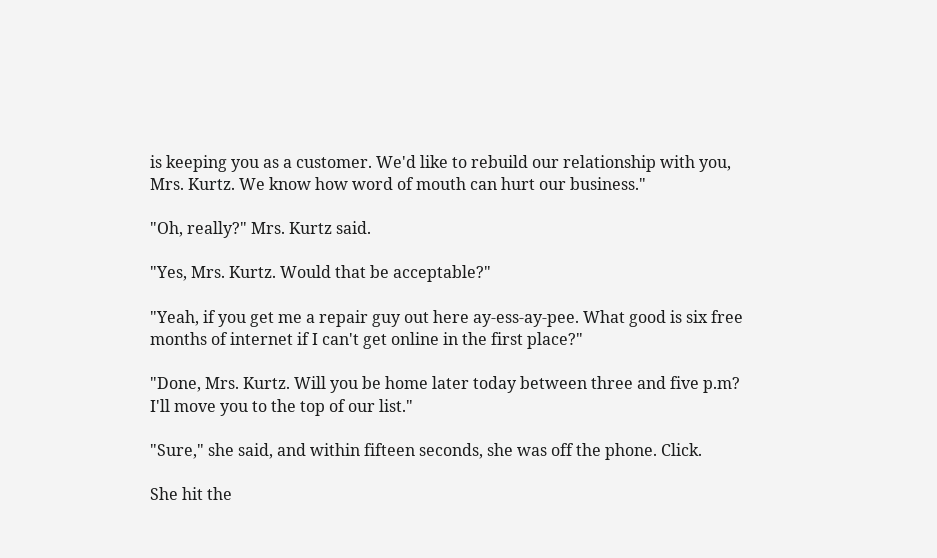is keeping you as a customer. We'd like to rebuild our relationship with you, Mrs. Kurtz. We know how word of mouth can hurt our business."

"Oh, really?" Mrs. Kurtz said.

"Yes, Mrs. Kurtz. Would that be acceptable?"

"Yeah, if you get me a repair guy out here ay-ess-ay-pee. What good is six free months of internet if I can't get online in the first place?"

"Done, Mrs. Kurtz. Will you be home later today between three and five p.m? I'll move you to the top of our list."

"Sure," she said, and within fifteen seconds, she was off the phone. Click.

She hit the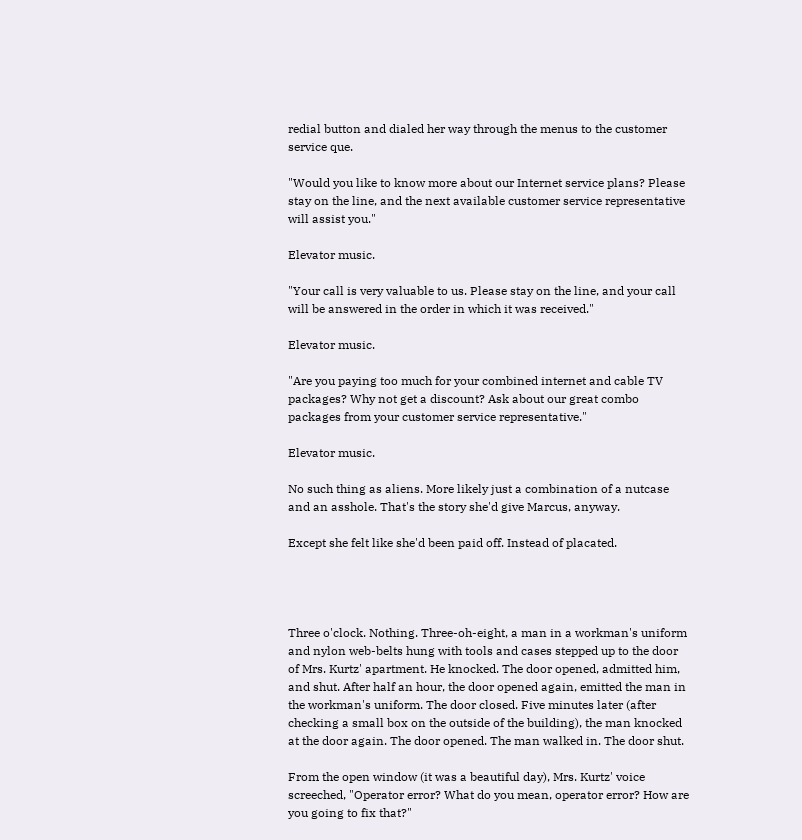redial button and dialed her way through the menus to the customer service que.

"Would you like to know more about our Internet service plans? Please stay on the line, and the next available customer service representative will assist you."

Elevator music.

"Your call is very valuable to us. Please stay on the line, and your call will be answered in the order in which it was received."

Elevator music.

"Are you paying too much for your combined internet and cable TV packages? Why not get a discount? Ask about our great combo packages from your customer service representative."

Elevator music.

No such thing as aliens. More likely just a combination of a nutcase and an asshole. That's the story she'd give Marcus, anyway.

Except she felt like she'd been paid off. Instead of placated.




Three o'clock. Nothing. Three-oh-eight, a man in a workman's uniform and nylon web-belts hung with tools and cases stepped up to the door of Mrs. Kurtz' apartment. He knocked. The door opened, admitted him, and shut. After half an hour, the door opened again, emitted the man in the workman's uniform. The door closed. Five minutes later (after checking a small box on the outside of the building), the man knocked at the door again. The door opened. The man walked in. The door shut.

From the open window (it was a beautiful day), Mrs. Kurtz' voice screeched, "Operator error? What do you mean, operator error? How are you going to fix that?"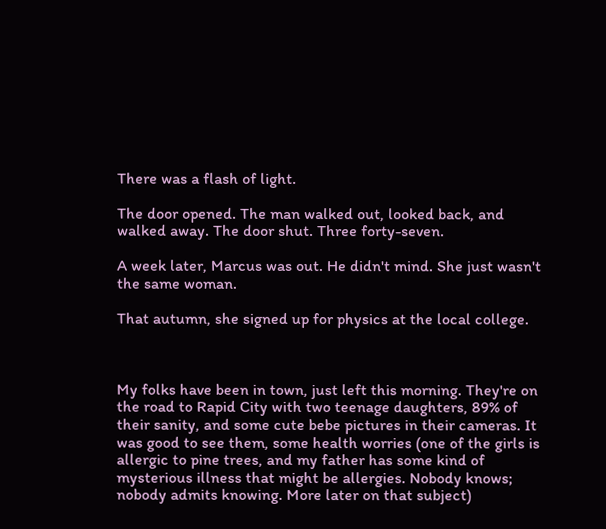There was a flash of light.

The door opened. The man walked out, looked back, and walked away. The door shut. Three forty-seven.

A week later, Marcus was out. He didn't mind. She just wasn't the same woman.

That autumn, she signed up for physics at the local college.



My folks have been in town, just left this morning. They're on the road to Rapid City with two teenage daughters, 89% of their sanity, and some cute bebe pictures in their cameras. It was good to see them, some health worries (one of the girls is allergic to pine trees, and my father has some kind of mysterious illness that might be allergies. Nobody knows; nobody admits knowing. More later on that subject)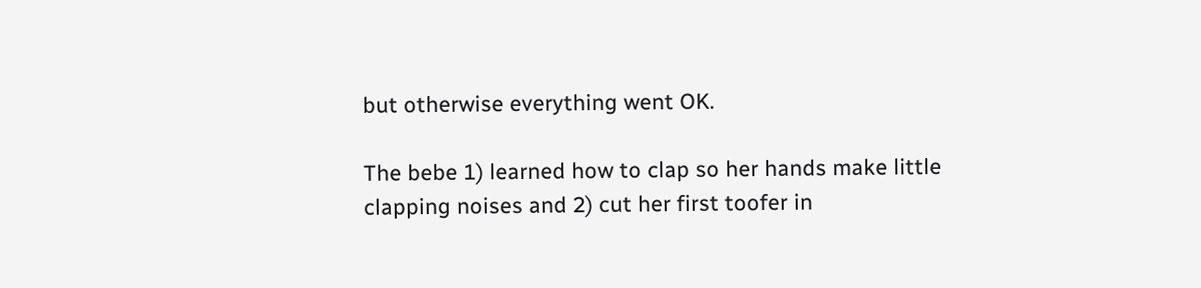but otherwise everything went OK.

The bebe 1) learned how to clap so her hands make little clapping noises and 2) cut her first toofer in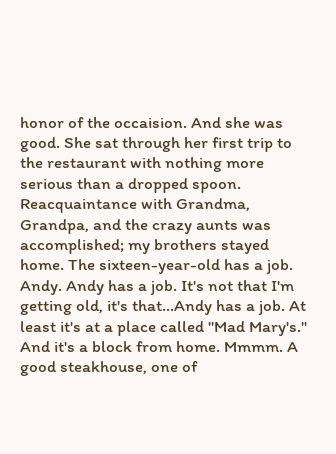honor of the occaision. And she was good. She sat through her first trip to the restaurant with nothing more serious than a dropped spoon. Reacquaintance with Grandma, Grandpa, and the crazy aunts was accomplished; my brothers stayed home. The sixteen-year-old has a job. Andy. Andy has a job. It's not that I'm getting old, it's that...Andy has a job. At least it's at a place called "Mad Mary's." And it's a block from home. Mmmm. A good steakhouse, one of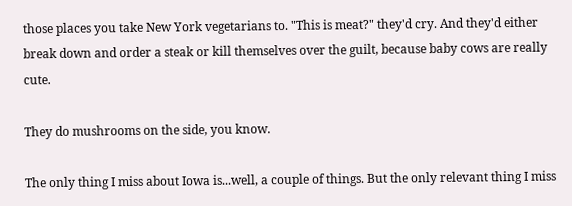those places you take New York vegetarians to. "This is meat?" they'd cry. And they'd either break down and order a steak or kill themselves over the guilt, because baby cows are really cute.

They do mushrooms on the side, you know.

The only thing I miss about Iowa is...well, a couple of things. But the only relevant thing I miss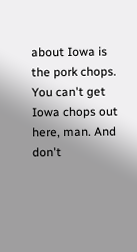about Iowa is the pork chops. You can't get Iowa chops out here, man. And don't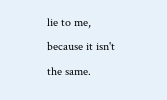lie to me, because it isn't the same.